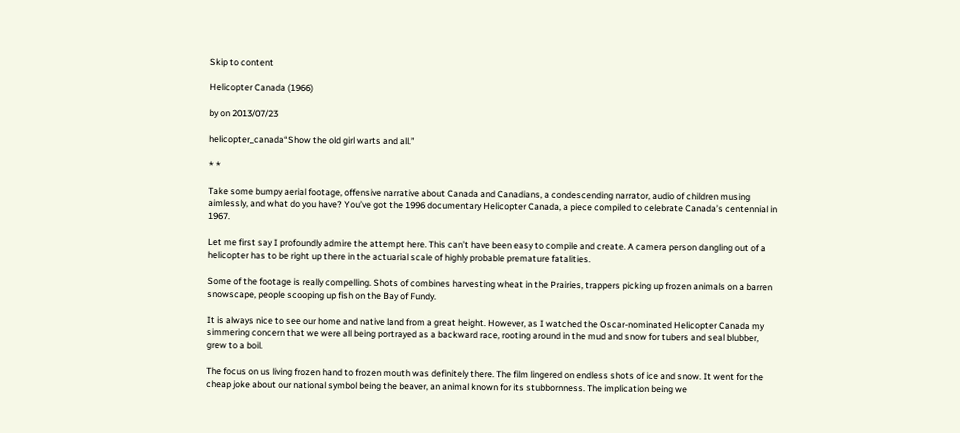Skip to content

Helicopter Canada (1966)

by on 2013/07/23

helicopter_canada“Show the old girl warts and all.”

* *

Take some bumpy aerial footage, offensive narrative about Canada and Canadians, a condescending narrator, audio of children musing aimlessly, and what do you have? You’ve got the 1996 documentary Helicopter Canada, a piece compiled to celebrate Canada’s centennial in 1967.

Let me first say I profoundly admire the attempt here. This can’t have been easy to compile and create. A camera person dangling out of a helicopter has to be right up there in the actuarial scale of highly probable premature fatalities.

Some of the footage is really compelling. Shots of combines harvesting wheat in the Prairies, trappers picking up frozen animals on a barren snowscape, people scooping up fish on the Bay of Fundy.

It is always nice to see our home and native land from a great height. However, as I watched the Oscar-nominated Helicopter Canada my simmering concern that we were all being portrayed as a backward race, rooting around in the mud and snow for tubers and seal blubber, grew to a boil.

The focus on us living frozen hand to frozen mouth was definitely there. The film lingered on endless shots of ice and snow. It went for the cheap joke about our national symbol being the beaver, an animal known for its stubbornness. The implication being we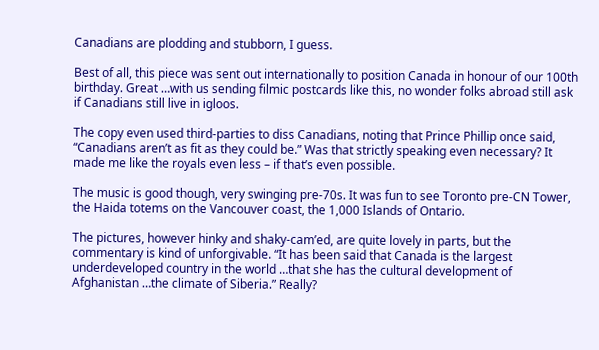Canadians are plodding and stubborn, I guess.

Best of all, this piece was sent out internationally to position Canada in honour of our 100th birthday. Great …with us sending filmic postcards like this, no wonder folks abroad still ask if Canadians still live in igloos.

The copy even used third-parties to diss Canadians, noting that Prince Phillip once said, “Canadians aren’t as fit as they could be.” Was that strictly speaking even necessary? It made me like the royals even less – if that’s even possible.

The music is good though, very swinging pre-70s. It was fun to see Toronto pre-CN Tower, the Haida totems on the Vancouver coast, the 1,000 Islands of Ontario.

The pictures, however hinky and shaky-cam’ed, are quite lovely in parts, but the commentary is kind of unforgivable. “It has been said that Canada is the largest underdeveloped country in the world …that she has the cultural development of Afghanistan …the climate of Siberia.” Really?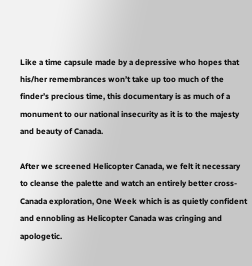Like a time capsule made by a depressive who hopes that his/her remembrances won’t take up too much of the finder’s precious time, this documentary is as much of a monument to our national insecurity as it is to the majesty and beauty of Canada.

After we screened Helicopter Canada, we felt it necessary to cleanse the palette and watch an entirely better cross-Canada exploration, One Week which is as quietly confident and ennobling as Helicopter Canada was cringing and apologetic.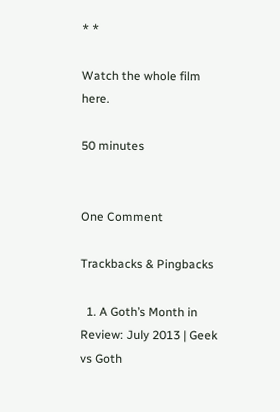* *

Watch the whole film here.

50 minutes


One Comment

Trackbacks & Pingbacks

  1. A Goth’s Month in Review: July 2013 | Geek vs Goth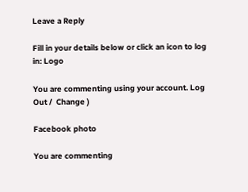Leave a Reply

Fill in your details below or click an icon to log in: Logo

You are commenting using your account. Log Out /  Change )

Facebook photo

You are commenting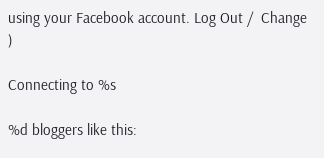using your Facebook account. Log Out /  Change )

Connecting to %s

%d bloggers like this: